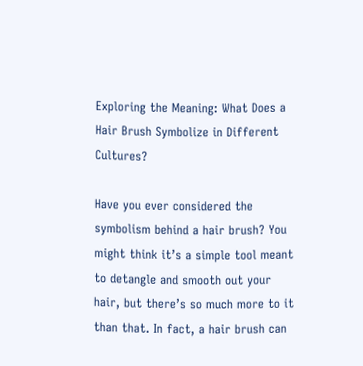Exploring the Meaning: What Does a Hair Brush Symbolize in Different Cultures?

Have you ever considered the symbolism behind a hair brush? You might think it’s a simple tool meant to detangle and smooth out your hair, but there’s so much more to it than that. In fact, a hair brush can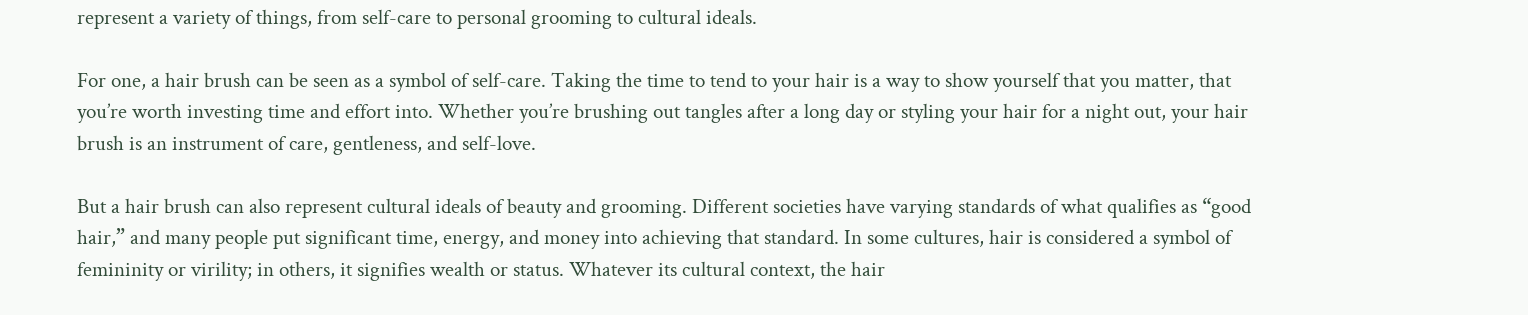represent a variety of things, from self-care to personal grooming to cultural ideals.

For one, a hair brush can be seen as a symbol of self-care. Taking the time to tend to your hair is a way to show yourself that you matter, that you’re worth investing time and effort into. Whether you’re brushing out tangles after a long day or styling your hair for a night out, your hair brush is an instrument of care, gentleness, and self-love.

But a hair brush can also represent cultural ideals of beauty and grooming. Different societies have varying standards of what qualifies as “good hair,” and many people put significant time, energy, and money into achieving that standard. In some cultures, hair is considered a symbol of femininity or virility; in others, it signifies wealth or status. Whatever its cultural context, the hair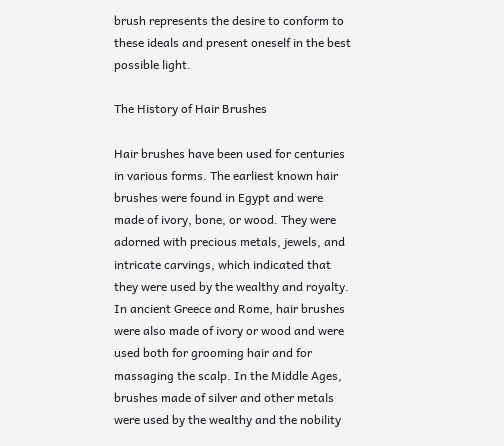brush represents the desire to conform to these ideals and present oneself in the best possible light.

The History of Hair Brushes

Hair brushes have been used for centuries in various forms. The earliest known hair brushes were found in Egypt and were made of ivory, bone, or wood. They were adorned with precious metals, jewels, and intricate carvings, which indicated that they were used by the wealthy and royalty. In ancient Greece and Rome, hair brushes were also made of ivory or wood and were used both for grooming hair and for massaging the scalp. In the Middle Ages, brushes made of silver and other metals were used by the wealthy and the nobility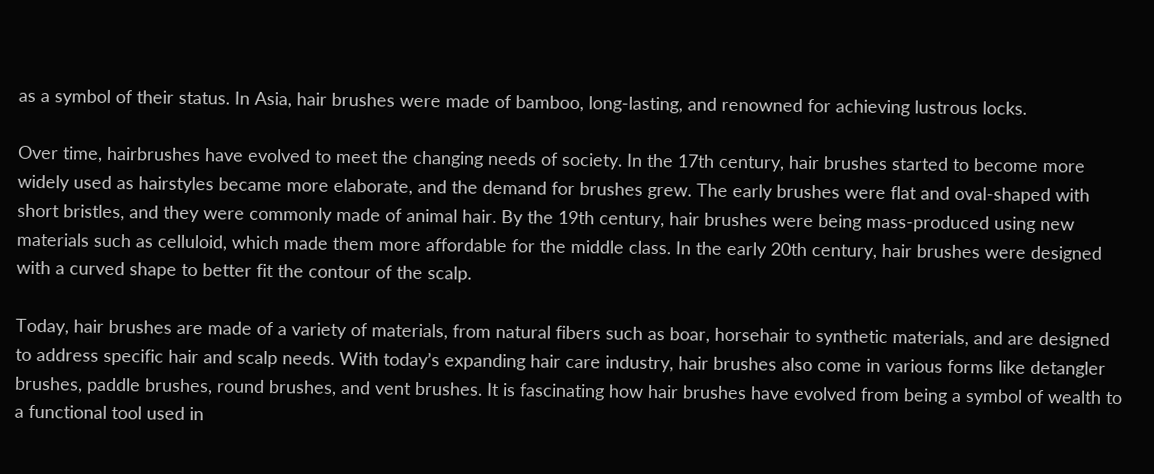as a symbol of their status. In Asia, hair brushes were made of bamboo, long-lasting, and renowned for achieving lustrous locks.

Over time, hairbrushes have evolved to meet the changing needs of society. In the 17th century, hair brushes started to become more widely used as hairstyles became more elaborate, and the demand for brushes grew. The early brushes were flat and oval-shaped with short bristles, and they were commonly made of animal hair. By the 19th century, hair brushes were being mass-produced using new materials such as celluloid, which made them more affordable for the middle class. In the early 20th century, hair brushes were designed with a curved shape to better fit the contour of the scalp.

Today, hair brushes are made of a variety of materials, from natural fibers such as boar, horsehair to synthetic materials, and are designed to address specific hair and scalp needs. With today’s expanding hair care industry, hair brushes also come in various forms like detangler brushes, paddle brushes, round brushes, and vent brushes. It is fascinating how hair brushes have evolved from being a symbol of wealth to a functional tool used in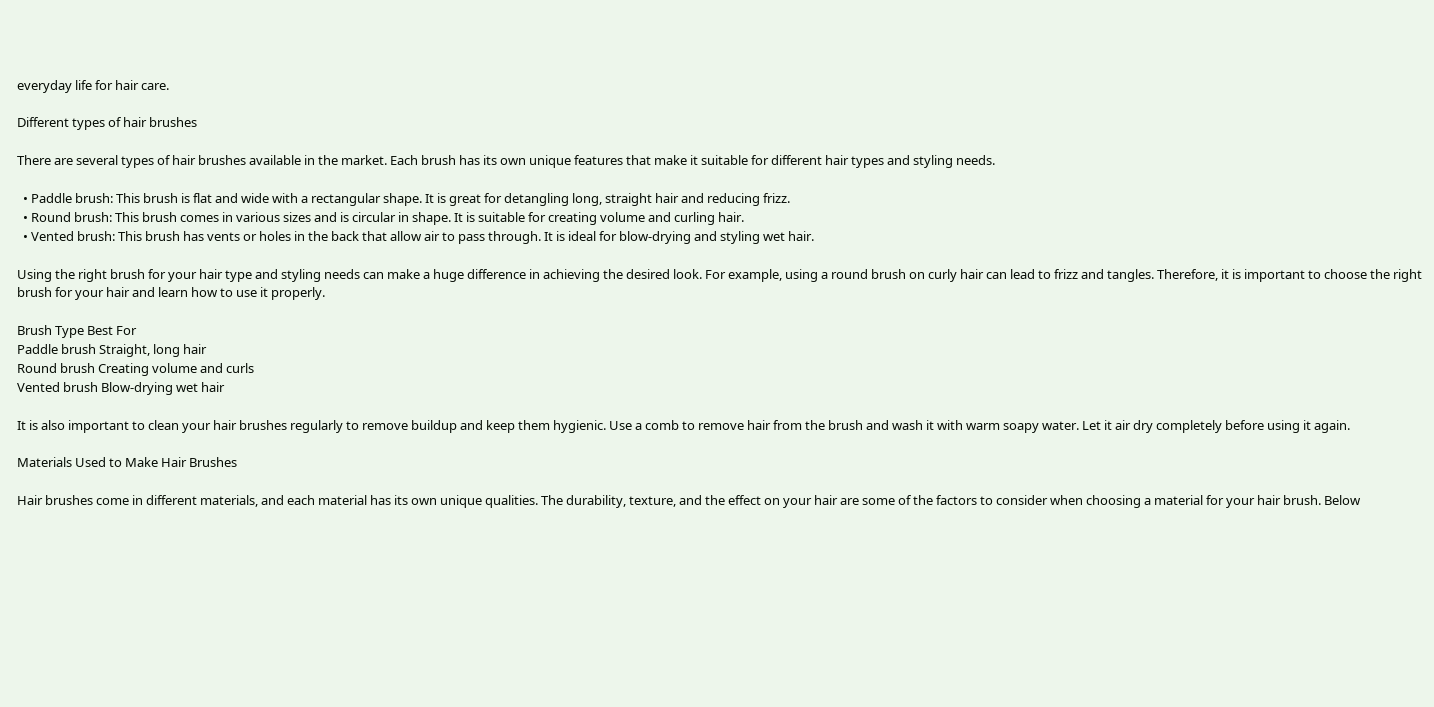everyday life for hair care.

Different types of hair brushes

There are several types of hair brushes available in the market. Each brush has its own unique features that make it suitable for different hair types and styling needs.

  • Paddle brush: This brush is flat and wide with a rectangular shape. It is great for detangling long, straight hair and reducing frizz.
  • Round brush: This brush comes in various sizes and is circular in shape. It is suitable for creating volume and curling hair.
  • Vented brush: This brush has vents or holes in the back that allow air to pass through. It is ideal for blow-drying and styling wet hair.

Using the right brush for your hair type and styling needs can make a huge difference in achieving the desired look. For example, using a round brush on curly hair can lead to frizz and tangles. Therefore, it is important to choose the right brush for your hair and learn how to use it properly.

Brush Type Best For
Paddle brush Straight, long hair
Round brush Creating volume and curls
Vented brush Blow-drying wet hair

It is also important to clean your hair brushes regularly to remove buildup and keep them hygienic. Use a comb to remove hair from the brush and wash it with warm soapy water. Let it air dry completely before using it again.

Materials Used to Make Hair Brushes

Hair brushes come in different materials, and each material has its own unique qualities. The durability, texture, and the effect on your hair are some of the factors to consider when choosing a material for your hair brush. Below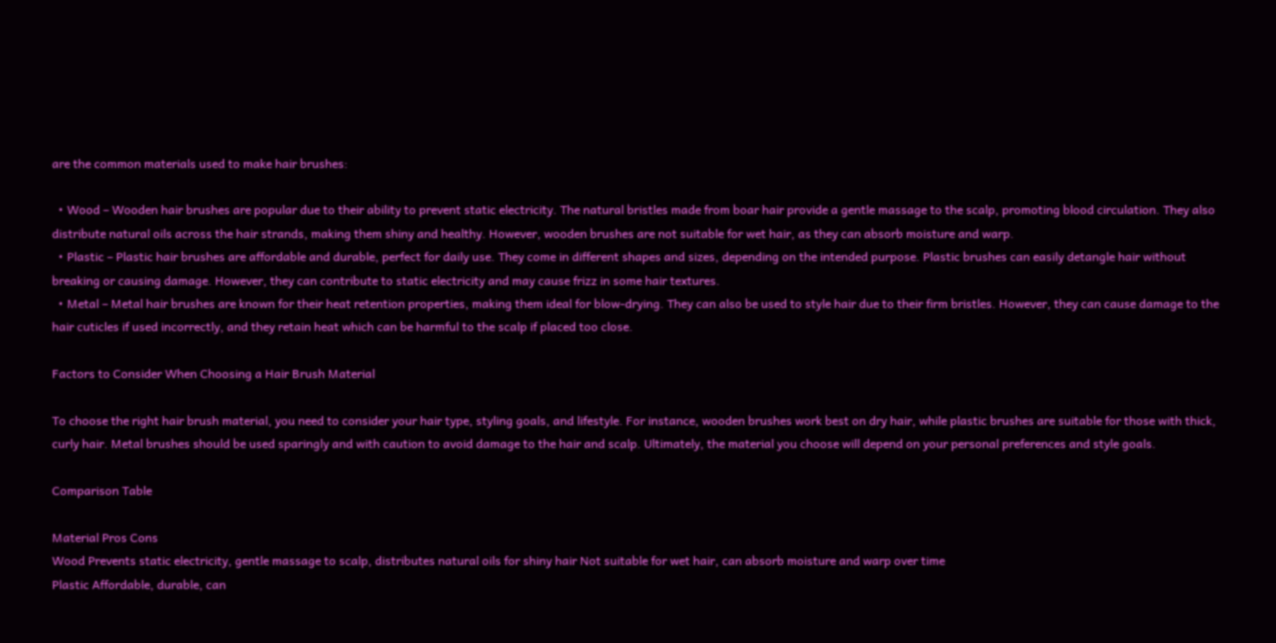are the common materials used to make hair brushes:

  • Wood – Wooden hair brushes are popular due to their ability to prevent static electricity. The natural bristles made from boar hair provide a gentle massage to the scalp, promoting blood circulation. They also distribute natural oils across the hair strands, making them shiny and healthy. However, wooden brushes are not suitable for wet hair, as they can absorb moisture and warp.
  • Plastic – Plastic hair brushes are affordable and durable, perfect for daily use. They come in different shapes and sizes, depending on the intended purpose. Plastic brushes can easily detangle hair without breaking or causing damage. However, they can contribute to static electricity and may cause frizz in some hair textures.
  • Metal – Metal hair brushes are known for their heat retention properties, making them ideal for blow-drying. They can also be used to style hair due to their firm bristles. However, they can cause damage to the hair cuticles if used incorrectly, and they retain heat which can be harmful to the scalp if placed too close.

Factors to Consider When Choosing a Hair Brush Material

To choose the right hair brush material, you need to consider your hair type, styling goals, and lifestyle. For instance, wooden brushes work best on dry hair, while plastic brushes are suitable for those with thick, curly hair. Metal brushes should be used sparingly and with caution to avoid damage to the hair and scalp. Ultimately, the material you choose will depend on your personal preferences and style goals.

Comparison Table

Material Pros Cons
Wood Prevents static electricity, gentle massage to scalp, distributes natural oils for shiny hair Not suitable for wet hair, can absorb moisture and warp over time
Plastic Affordable, durable, can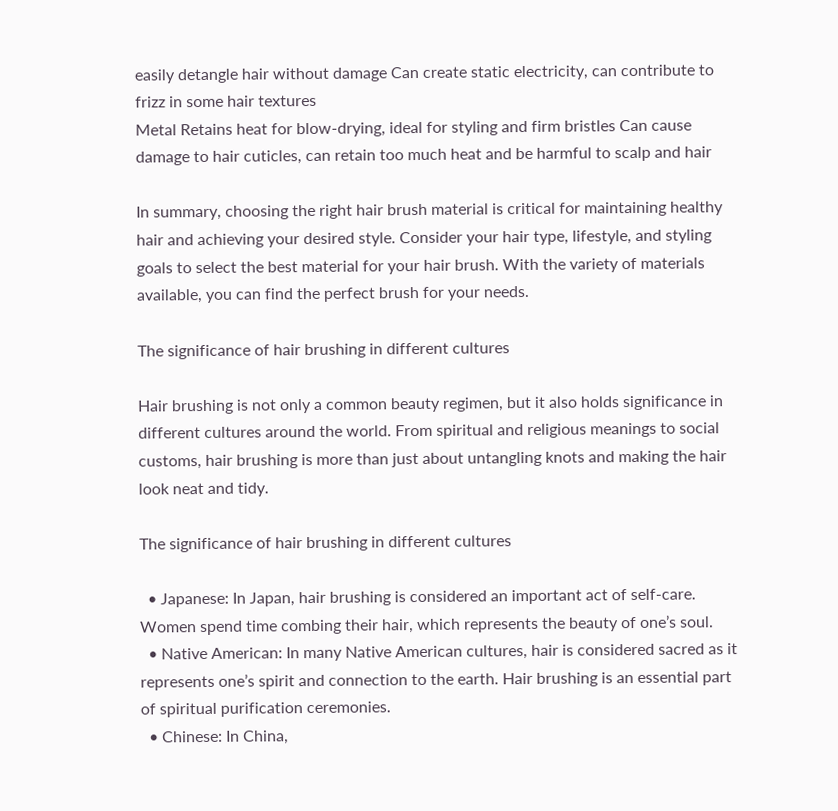easily detangle hair without damage Can create static electricity, can contribute to frizz in some hair textures
Metal Retains heat for blow-drying, ideal for styling and firm bristles Can cause damage to hair cuticles, can retain too much heat and be harmful to scalp and hair

In summary, choosing the right hair brush material is critical for maintaining healthy hair and achieving your desired style. Consider your hair type, lifestyle, and styling goals to select the best material for your hair brush. With the variety of materials available, you can find the perfect brush for your needs.

The significance of hair brushing in different cultures

Hair brushing is not only a common beauty regimen, but it also holds significance in different cultures around the world. From spiritual and religious meanings to social customs, hair brushing is more than just about untangling knots and making the hair look neat and tidy.

The significance of hair brushing in different cultures

  • Japanese: In Japan, hair brushing is considered an important act of self-care. Women spend time combing their hair, which represents the beauty of one’s soul.
  • Native American: In many Native American cultures, hair is considered sacred as it represents one’s spirit and connection to the earth. Hair brushing is an essential part of spiritual purification ceremonies.
  • Chinese: In China,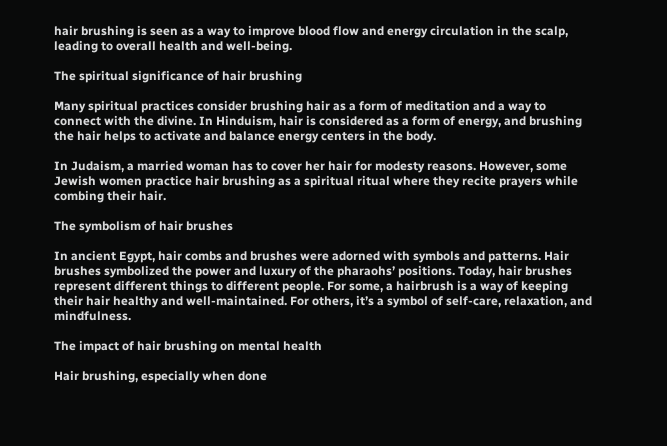hair brushing is seen as a way to improve blood flow and energy circulation in the scalp, leading to overall health and well-being.

The spiritual significance of hair brushing

Many spiritual practices consider brushing hair as a form of meditation and a way to connect with the divine. In Hinduism, hair is considered as a form of energy, and brushing the hair helps to activate and balance energy centers in the body.

In Judaism, a married woman has to cover her hair for modesty reasons. However, some Jewish women practice hair brushing as a spiritual ritual where they recite prayers while combing their hair.

The symbolism of hair brushes

In ancient Egypt, hair combs and brushes were adorned with symbols and patterns. Hair brushes symbolized the power and luxury of the pharaohs’ positions. Today, hair brushes represent different things to different people. For some, a hairbrush is a way of keeping their hair healthy and well-maintained. For others, it’s a symbol of self-care, relaxation, and mindfulness.

The impact of hair brushing on mental health

Hair brushing, especially when done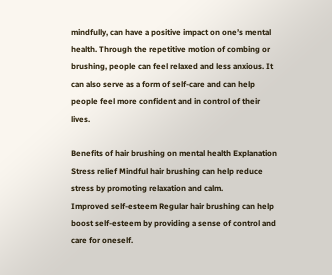mindfully, can have a positive impact on one’s mental health. Through the repetitive motion of combing or brushing, people can feel relaxed and less anxious. It can also serve as a form of self-care and can help people feel more confident and in control of their lives.

Benefits of hair brushing on mental health Explanation
Stress relief Mindful hair brushing can help reduce stress by promoting relaxation and calm.
Improved self-esteem Regular hair brushing can help boost self-esteem by providing a sense of control and care for oneself.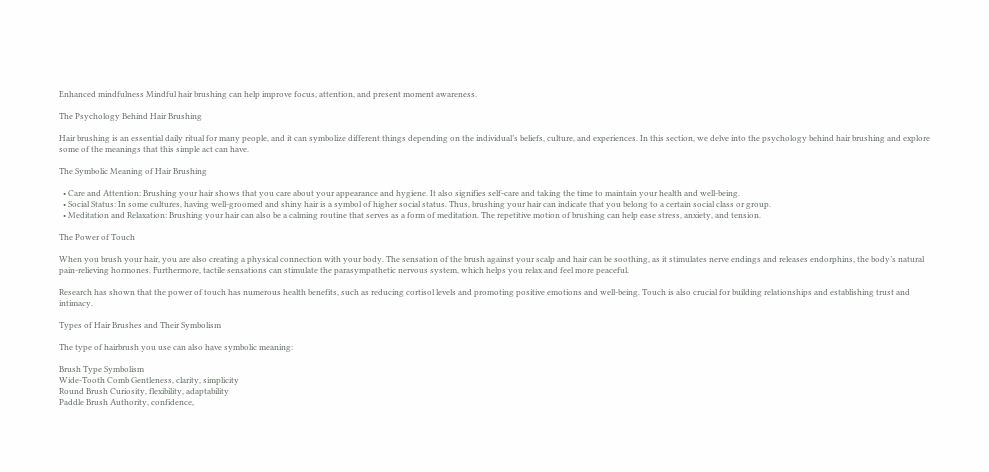Enhanced mindfulness Mindful hair brushing can help improve focus, attention, and present moment awareness.

The Psychology Behind Hair Brushing

Hair brushing is an essential daily ritual for many people, and it can symbolize different things depending on the individual’s beliefs, culture, and experiences. In this section, we delve into the psychology behind hair brushing and explore some of the meanings that this simple act can have.

The Symbolic Meaning of Hair Brushing

  • Care and Attention: Brushing your hair shows that you care about your appearance and hygiene. It also signifies self-care and taking the time to maintain your health and well-being.
  • Social Status: In some cultures, having well-groomed and shiny hair is a symbol of higher social status. Thus, brushing your hair can indicate that you belong to a certain social class or group.
  • Meditation and Relaxation: Brushing your hair can also be a calming routine that serves as a form of meditation. The repetitive motion of brushing can help ease stress, anxiety, and tension.

The Power of Touch

When you brush your hair, you are also creating a physical connection with your body. The sensation of the brush against your scalp and hair can be soothing, as it stimulates nerve endings and releases endorphins, the body’s natural pain-relieving hormones. Furthermore, tactile sensations can stimulate the parasympathetic nervous system, which helps you relax and feel more peaceful.

Research has shown that the power of touch has numerous health benefits, such as reducing cortisol levels and promoting positive emotions and well-being. Touch is also crucial for building relationships and establishing trust and intimacy.

Types of Hair Brushes and Their Symbolism

The type of hairbrush you use can also have symbolic meaning:

Brush Type Symbolism
Wide-Tooth Comb Gentleness, clarity, simplicity
Round Brush Curiosity, flexibility, adaptability
Paddle Brush Authority, confidence,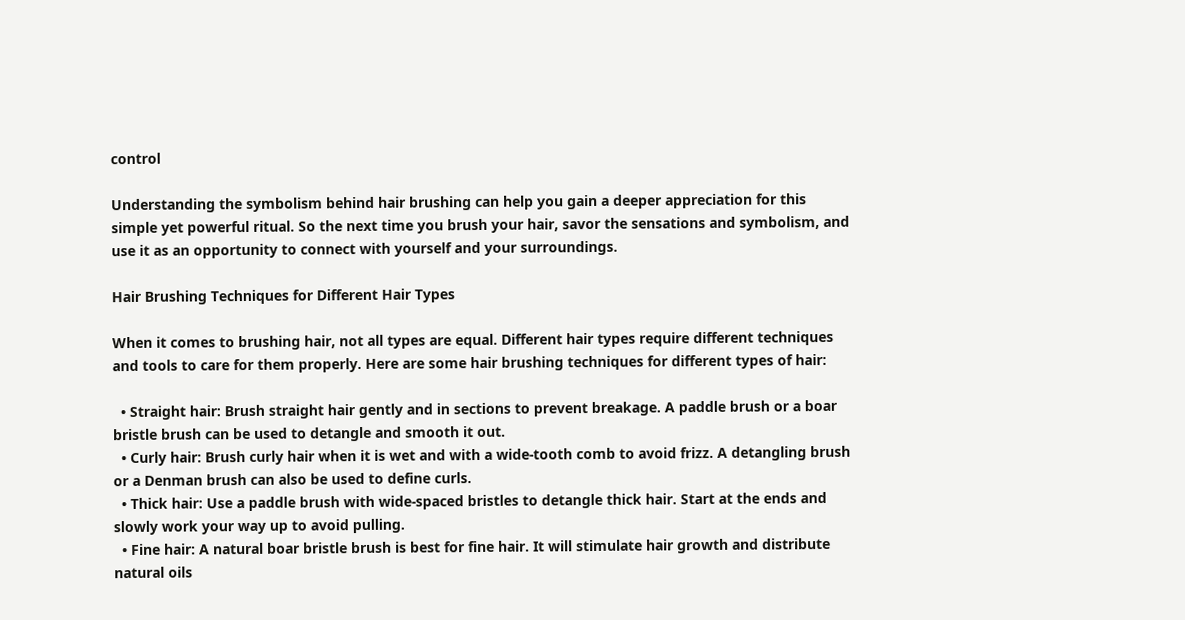control

Understanding the symbolism behind hair brushing can help you gain a deeper appreciation for this simple yet powerful ritual. So the next time you brush your hair, savor the sensations and symbolism, and use it as an opportunity to connect with yourself and your surroundings.

Hair Brushing Techniques for Different Hair Types

When it comes to brushing hair, not all types are equal. Different hair types require different techniques and tools to care for them properly. Here are some hair brushing techniques for different types of hair:

  • Straight hair: Brush straight hair gently and in sections to prevent breakage. A paddle brush or a boar bristle brush can be used to detangle and smooth it out.
  • Curly hair: Brush curly hair when it is wet and with a wide-tooth comb to avoid frizz. A detangling brush or a Denman brush can also be used to define curls.
  • Thick hair: Use a paddle brush with wide-spaced bristles to detangle thick hair. Start at the ends and slowly work your way up to avoid pulling.
  • Fine hair: A natural boar bristle brush is best for fine hair. It will stimulate hair growth and distribute natural oils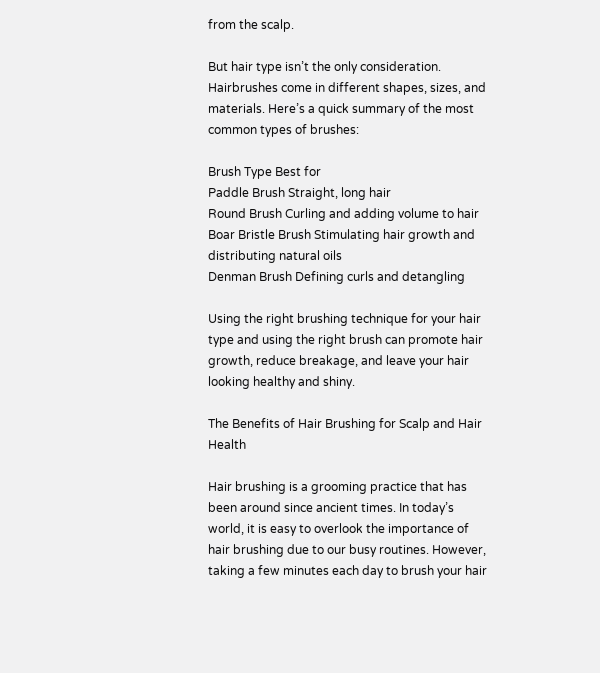from the scalp.

But hair type isn’t the only consideration. Hairbrushes come in different shapes, sizes, and materials. Here’s a quick summary of the most common types of brushes:

Brush Type Best for
Paddle Brush Straight, long hair
Round Brush Curling and adding volume to hair
Boar Bristle Brush Stimulating hair growth and distributing natural oils
Denman Brush Defining curls and detangling

Using the right brushing technique for your hair type and using the right brush can promote hair growth, reduce breakage, and leave your hair looking healthy and shiny.

The Benefits of Hair Brushing for Scalp and Hair Health

Hair brushing is a grooming practice that has been around since ancient times. In today’s world, it is easy to overlook the importance of hair brushing due to our busy routines. However, taking a few minutes each day to brush your hair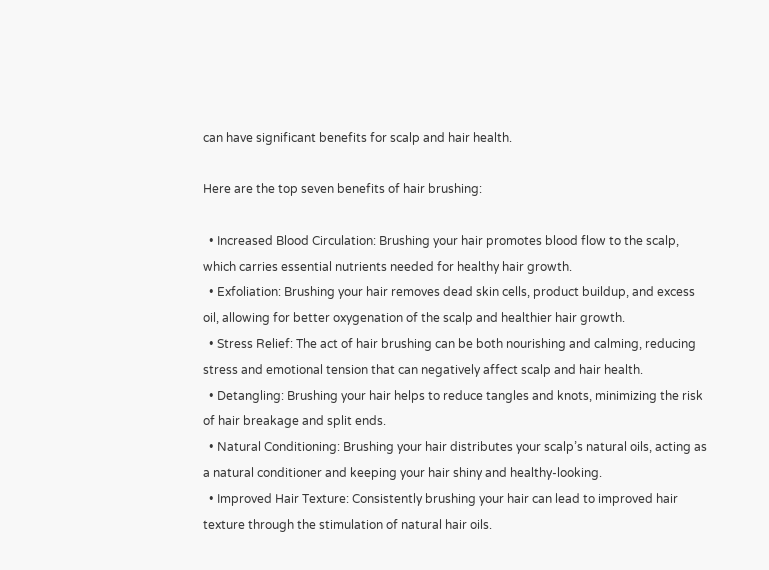can have significant benefits for scalp and hair health.

Here are the top seven benefits of hair brushing:

  • Increased Blood Circulation: Brushing your hair promotes blood flow to the scalp, which carries essential nutrients needed for healthy hair growth.
  • Exfoliation: Brushing your hair removes dead skin cells, product buildup, and excess oil, allowing for better oxygenation of the scalp and healthier hair growth.
  • Stress Relief: The act of hair brushing can be both nourishing and calming, reducing stress and emotional tension that can negatively affect scalp and hair health.
  • Detangling: Brushing your hair helps to reduce tangles and knots, minimizing the risk of hair breakage and split ends.
  • Natural Conditioning: Brushing your hair distributes your scalp’s natural oils, acting as a natural conditioner and keeping your hair shiny and healthy-looking.
  • Improved Hair Texture: Consistently brushing your hair can lead to improved hair texture through the stimulation of natural hair oils.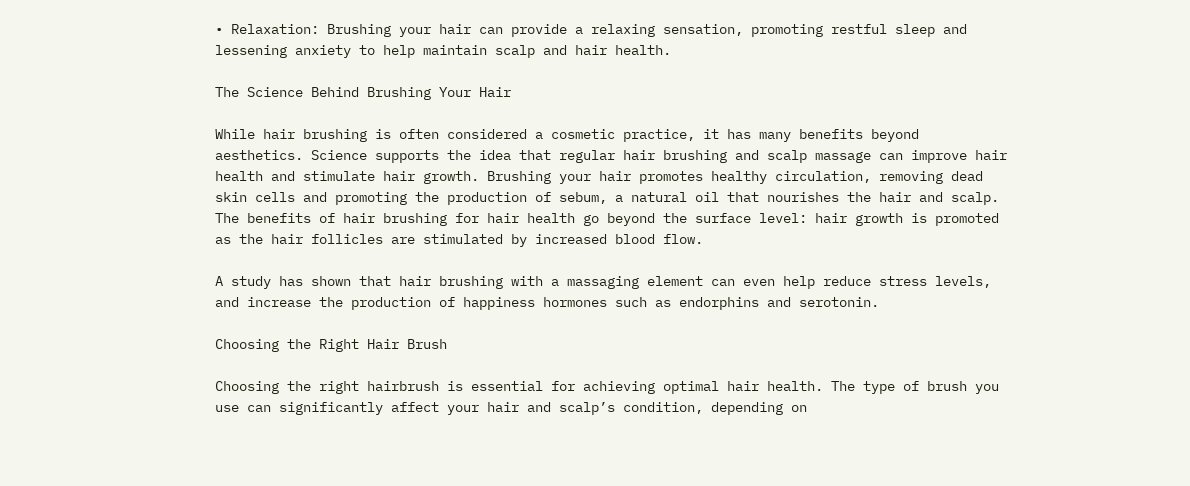• Relaxation: Brushing your hair can provide a relaxing sensation, promoting restful sleep and lessening anxiety to help maintain scalp and hair health.

The Science Behind Brushing Your Hair

While hair brushing is often considered a cosmetic practice, it has many benefits beyond aesthetics. Science supports the idea that regular hair brushing and scalp massage can improve hair health and stimulate hair growth. Brushing your hair promotes healthy circulation, removing dead skin cells and promoting the production of sebum, a natural oil that nourishes the hair and scalp. The benefits of hair brushing for hair health go beyond the surface level: hair growth is promoted as the hair follicles are stimulated by increased blood flow.

A study has shown that hair brushing with a massaging element can even help reduce stress levels, and increase the production of happiness hormones such as endorphins and serotonin.

Choosing the Right Hair Brush

Choosing the right hairbrush is essential for achieving optimal hair health. The type of brush you use can significantly affect your hair and scalp’s condition, depending on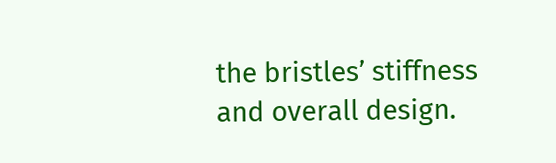the bristles’ stiffness and overall design.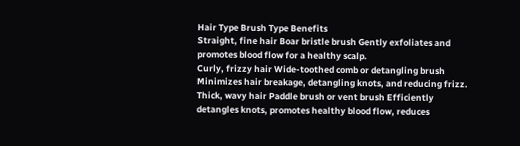Hair Type Brush Type Benefits
Straight, fine hair Boar bristle brush Gently exfoliates and promotes blood flow for a healthy scalp.
Curly, frizzy hair Wide-toothed comb or detangling brush Minimizes hair breakage, detangling knots, and reducing frizz.
Thick, wavy hair Paddle brush or vent brush Efficiently detangles knots, promotes healthy blood flow, reduces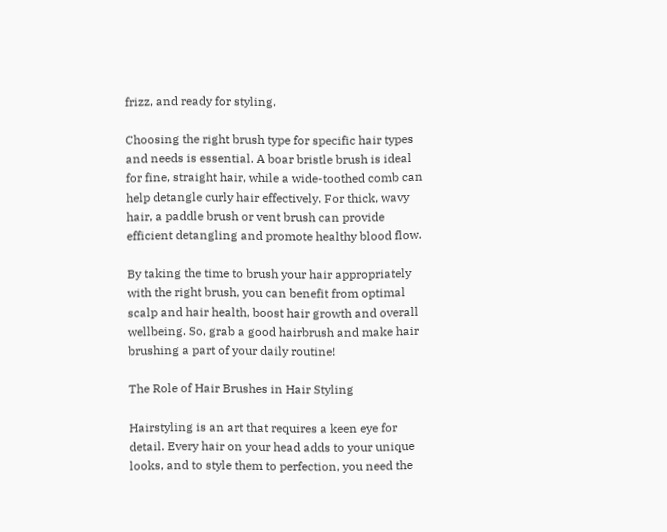frizz, and ready for styling.

Choosing the right brush type for specific hair types and needs is essential. A boar bristle brush is ideal for fine, straight hair, while a wide-toothed comb can help detangle curly hair effectively. For thick, wavy hair, a paddle brush or vent brush can provide efficient detangling and promote healthy blood flow.

By taking the time to brush your hair appropriately with the right brush, you can benefit from optimal scalp and hair health, boost hair growth and overall wellbeing. So, grab a good hairbrush and make hair brushing a part of your daily routine!

The Role of Hair Brushes in Hair Styling

Hairstyling is an art that requires a keen eye for detail. Every hair on your head adds to your unique looks, and to style them to perfection, you need the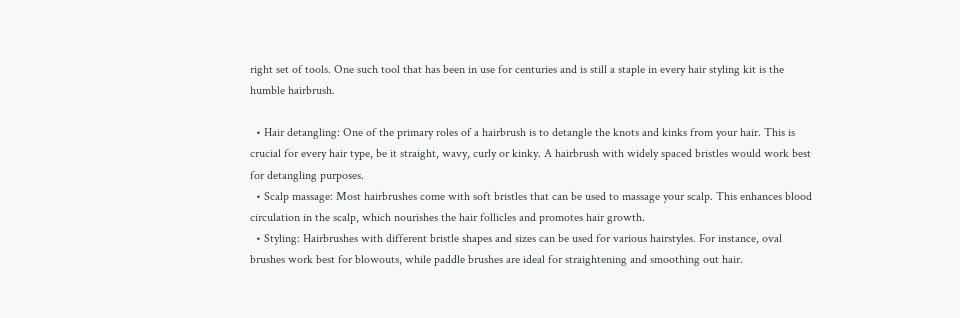right set of tools. One such tool that has been in use for centuries and is still a staple in every hair styling kit is the humble hairbrush.

  • Hair detangling: One of the primary roles of a hairbrush is to detangle the knots and kinks from your hair. This is crucial for every hair type, be it straight, wavy, curly or kinky. A hairbrush with widely spaced bristles would work best for detangling purposes.
  • Scalp massage: Most hairbrushes come with soft bristles that can be used to massage your scalp. This enhances blood circulation in the scalp, which nourishes the hair follicles and promotes hair growth.
  • Styling: Hairbrushes with different bristle shapes and sizes can be used for various hairstyles. For instance, oval brushes work best for blowouts, while paddle brushes are ideal for straightening and smoothing out hair.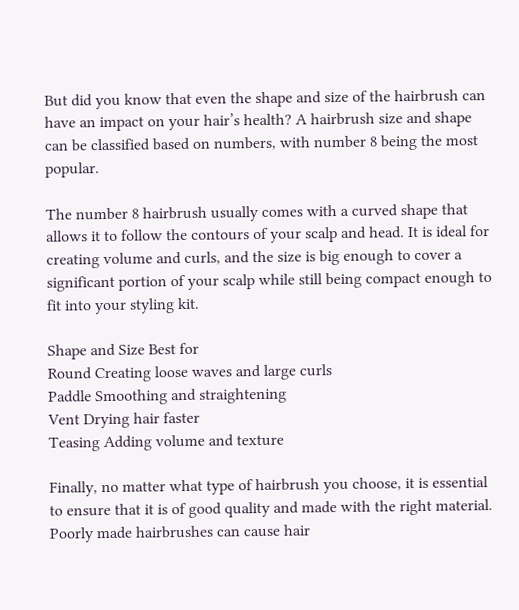But did you know that even the shape and size of the hairbrush can have an impact on your hair’s health? A hairbrush size and shape can be classified based on numbers, with number 8 being the most popular.

The number 8 hairbrush usually comes with a curved shape that allows it to follow the contours of your scalp and head. It is ideal for creating volume and curls, and the size is big enough to cover a significant portion of your scalp while still being compact enough to fit into your styling kit.

Shape and Size Best for
Round Creating loose waves and large curls
Paddle Smoothing and straightening
Vent Drying hair faster
Teasing Adding volume and texture

Finally, no matter what type of hairbrush you choose, it is essential to ensure that it is of good quality and made with the right material. Poorly made hairbrushes can cause hair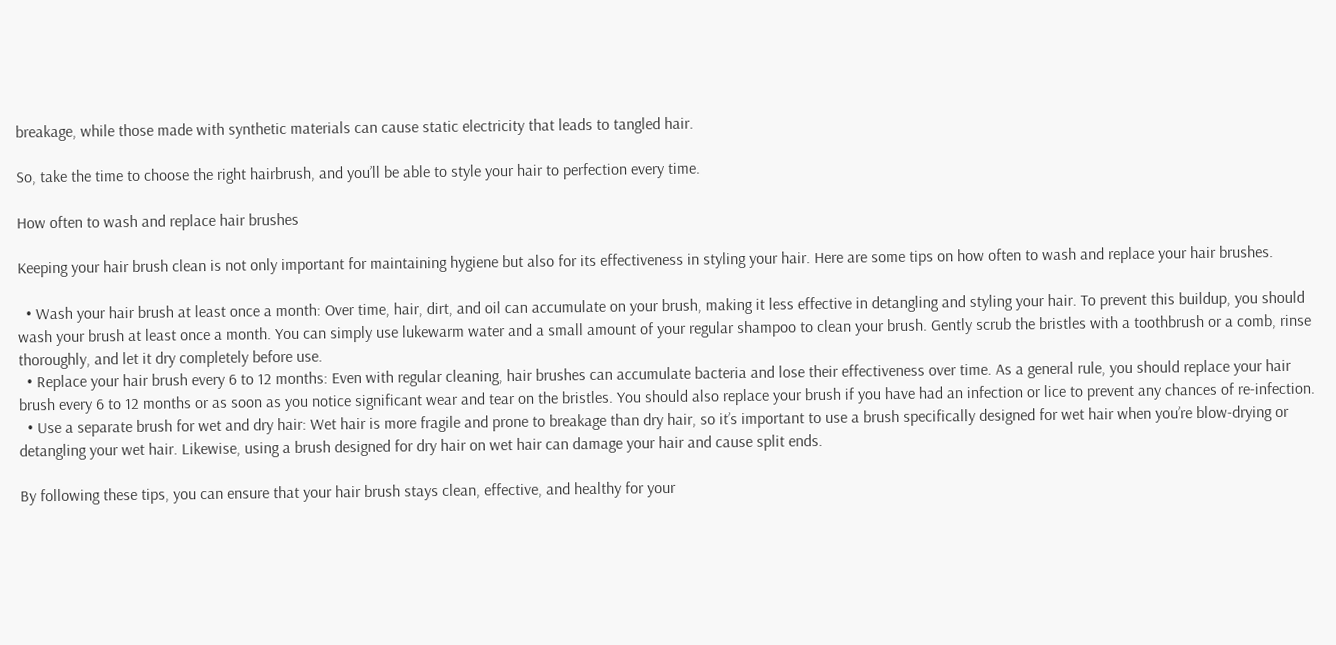breakage, while those made with synthetic materials can cause static electricity that leads to tangled hair.

So, take the time to choose the right hairbrush, and you’ll be able to style your hair to perfection every time.

How often to wash and replace hair brushes

Keeping your hair brush clean is not only important for maintaining hygiene but also for its effectiveness in styling your hair. Here are some tips on how often to wash and replace your hair brushes.

  • Wash your hair brush at least once a month: Over time, hair, dirt, and oil can accumulate on your brush, making it less effective in detangling and styling your hair. To prevent this buildup, you should wash your brush at least once a month. You can simply use lukewarm water and a small amount of your regular shampoo to clean your brush. Gently scrub the bristles with a toothbrush or a comb, rinse thoroughly, and let it dry completely before use.
  • Replace your hair brush every 6 to 12 months: Even with regular cleaning, hair brushes can accumulate bacteria and lose their effectiveness over time. As a general rule, you should replace your hair brush every 6 to 12 months or as soon as you notice significant wear and tear on the bristles. You should also replace your brush if you have had an infection or lice to prevent any chances of re-infection.
  • Use a separate brush for wet and dry hair: Wet hair is more fragile and prone to breakage than dry hair, so it’s important to use a brush specifically designed for wet hair when you’re blow-drying or detangling your wet hair. Likewise, using a brush designed for dry hair on wet hair can damage your hair and cause split ends.

By following these tips, you can ensure that your hair brush stays clean, effective, and healthy for your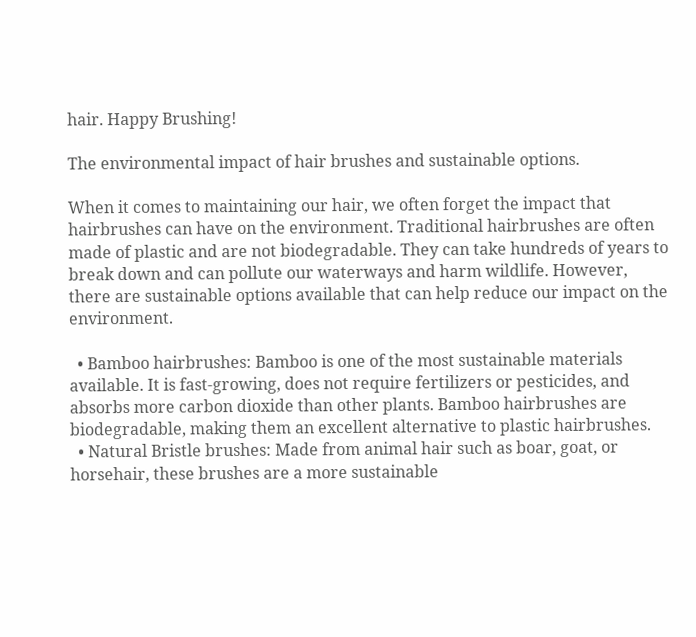hair. Happy Brushing!

The environmental impact of hair brushes and sustainable options.

When it comes to maintaining our hair, we often forget the impact that hairbrushes can have on the environment. Traditional hairbrushes are often made of plastic and are not biodegradable. They can take hundreds of years to break down and can pollute our waterways and harm wildlife. However, there are sustainable options available that can help reduce our impact on the environment.

  • Bamboo hairbrushes: Bamboo is one of the most sustainable materials available. It is fast-growing, does not require fertilizers or pesticides, and absorbs more carbon dioxide than other plants. Bamboo hairbrushes are biodegradable, making them an excellent alternative to plastic hairbrushes.
  • Natural Bristle brushes: Made from animal hair such as boar, goat, or horsehair, these brushes are a more sustainable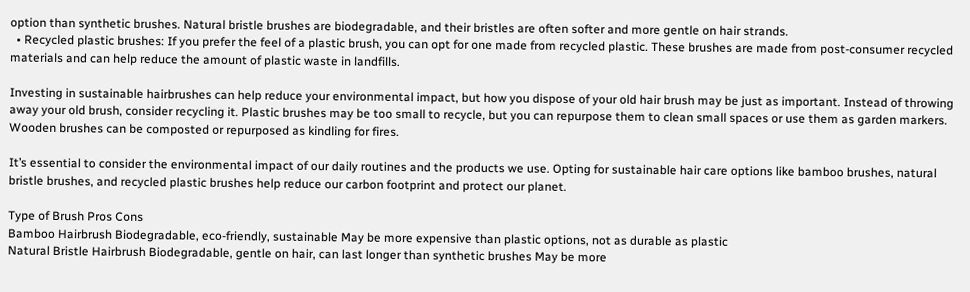option than synthetic brushes. Natural bristle brushes are biodegradable, and their bristles are often softer and more gentle on hair strands.
  • Recycled plastic brushes: If you prefer the feel of a plastic brush, you can opt for one made from recycled plastic. These brushes are made from post-consumer recycled materials and can help reduce the amount of plastic waste in landfills.

Investing in sustainable hairbrushes can help reduce your environmental impact, but how you dispose of your old hair brush may be just as important. Instead of throwing away your old brush, consider recycling it. Plastic brushes may be too small to recycle, but you can repurpose them to clean small spaces or use them as garden markers. Wooden brushes can be composted or repurposed as kindling for fires.

It’s essential to consider the environmental impact of our daily routines and the products we use. Opting for sustainable hair care options like bamboo brushes, natural bristle brushes, and recycled plastic brushes help reduce our carbon footprint and protect our planet.

Type of Brush Pros Cons
Bamboo Hairbrush Biodegradable, eco-friendly, sustainable May be more expensive than plastic options, not as durable as plastic
Natural Bristle Hairbrush Biodegradable, gentle on hair, can last longer than synthetic brushes May be more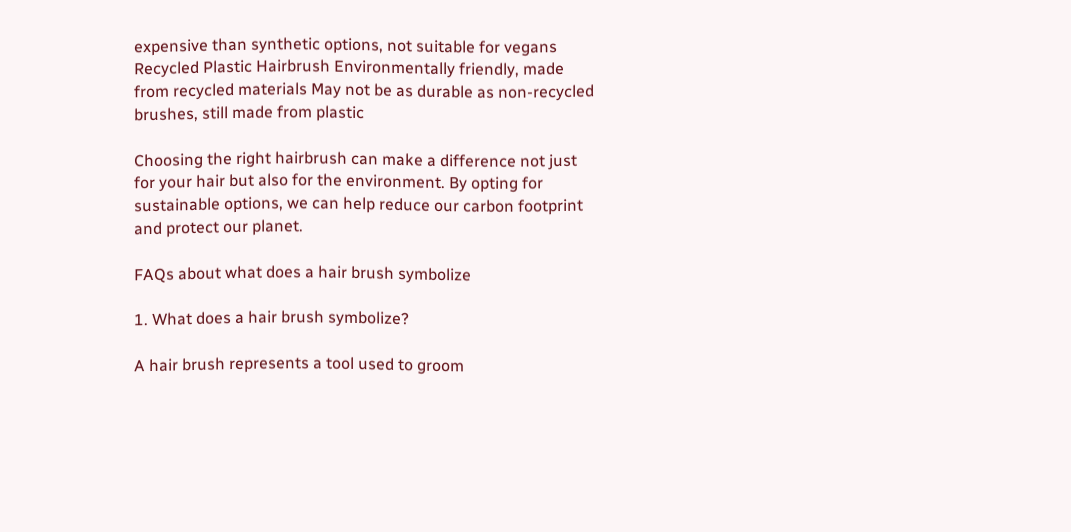expensive than synthetic options, not suitable for vegans
Recycled Plastic Hairbrush Environmentally friendly, made from recycled materials May not be as durable as non-recycled brushes, still made from plastic

Choosing the right hairbrush can make a difference not just for your hair but also for the environment. By opting for sustainable options, we can help reduce our carbon footprint and protect our planet.

FAQs about what does a hair brush symbolize

1. What does a hair brush symbolize?

A hair brush represents a tool used to groom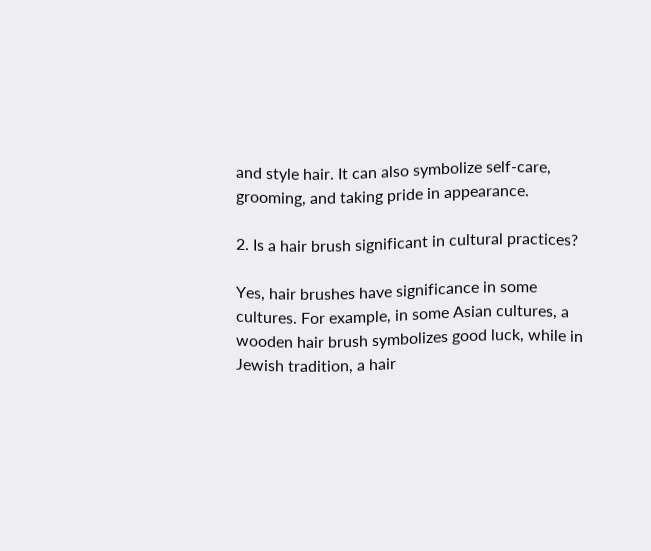and style hair. It can also symbolize self-care, grooming, and taking pride in appearance.

2. Is a hair brush significant in cultural practices?

Yes, hair brushes have significance in some cultures. For example, in some Asian cultures, a wooden hair brush symbolizes good luck, while in Jewish tradition, a hair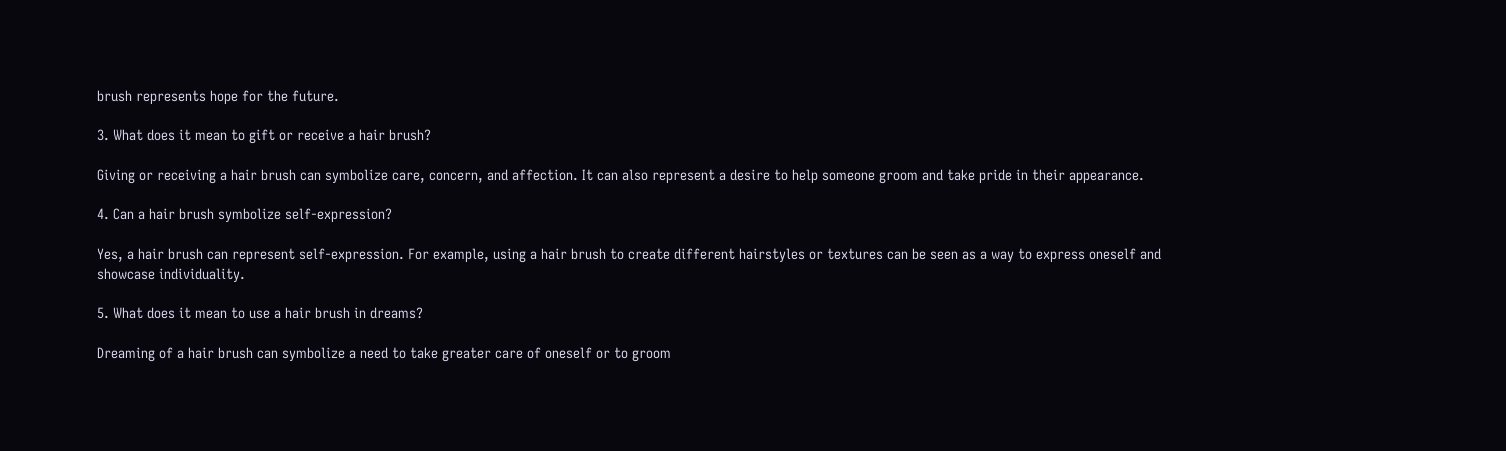brush represents hope for the future.

3. What does it mean to gift or receive a hair brush?

Giving or receiving a hair brush can symbolize care, concern, and affection. It can also represent a desire to help someone groom and take pride in their appearance.

4. Can a hair brush symbolize self-expression?

Yes, a hair brush can represent self-expression. For example, using a hair brush to create different hairstyles or textures can be seen as a way to express oneself and showcase individuality.

5. What does it mean to use a hair brush in dreams?

Dreaming of a hair brush can symbolize a need to take greater care of oneself or to groom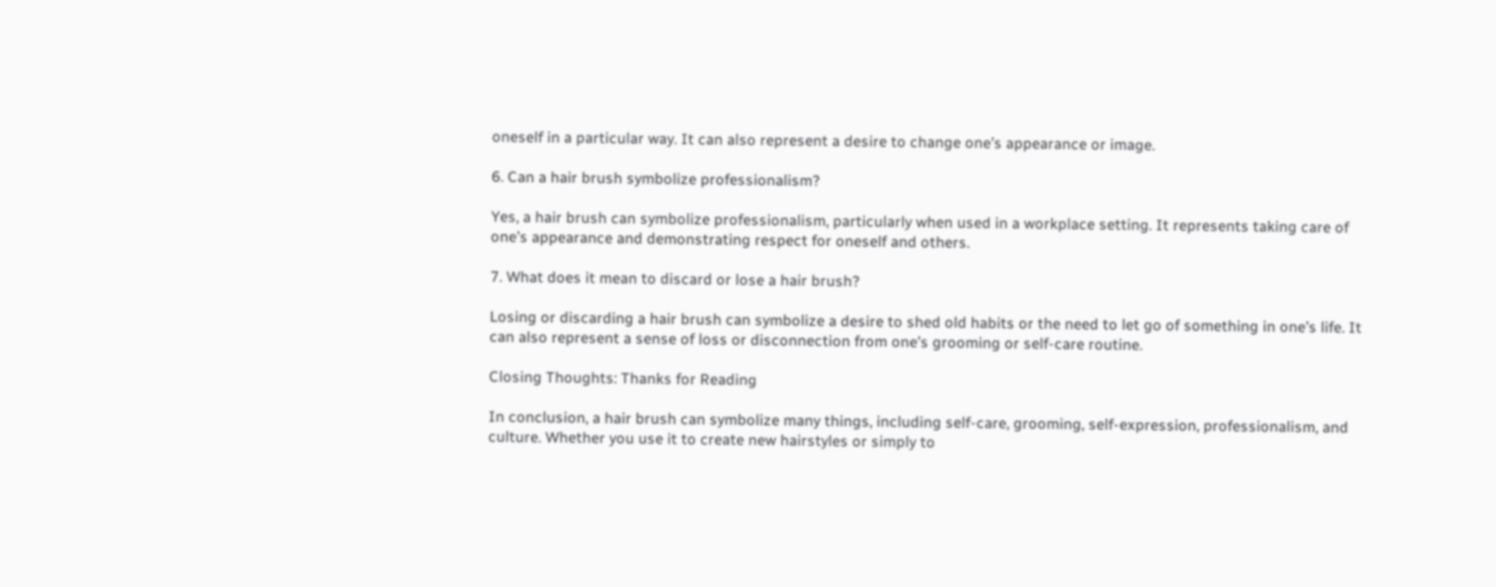oneself in a particular way. It can also represent a desire to change one’s appearance or image.

6. Can a hair brush symbolize professionalism?

Yes, a hair brush can symbolize professionalism, particularly when used in a workplace setting. It represents taking care of one’s appearance and demonstrating respect for oneself and others.

7. What does it mean to discard or lose a hair brush?

Losing or discarding a hair brush can symbolize a desire to shed old habits or the need to let go of something in one’s life. It can also represent a sense of loss or disconnection from one’s grooming or self-care routine.

Closing Thoughts: Thanks for Reading

In conclusion, a hair brush can symbolize many things, including self-care, grooming, self-expression, professionalism, and culture. Whether you use it to create new hairstyles or simply to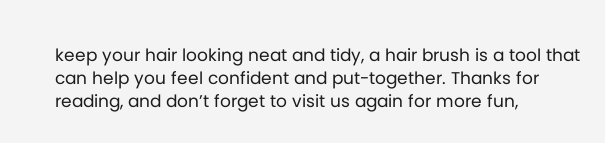keep your hair looking neat and tidy, a hair brush is a tool that can help you feel confident and put-together. Thanks for reading, and don’t forget to visit us again for more fun,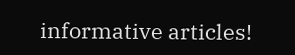informative articles!